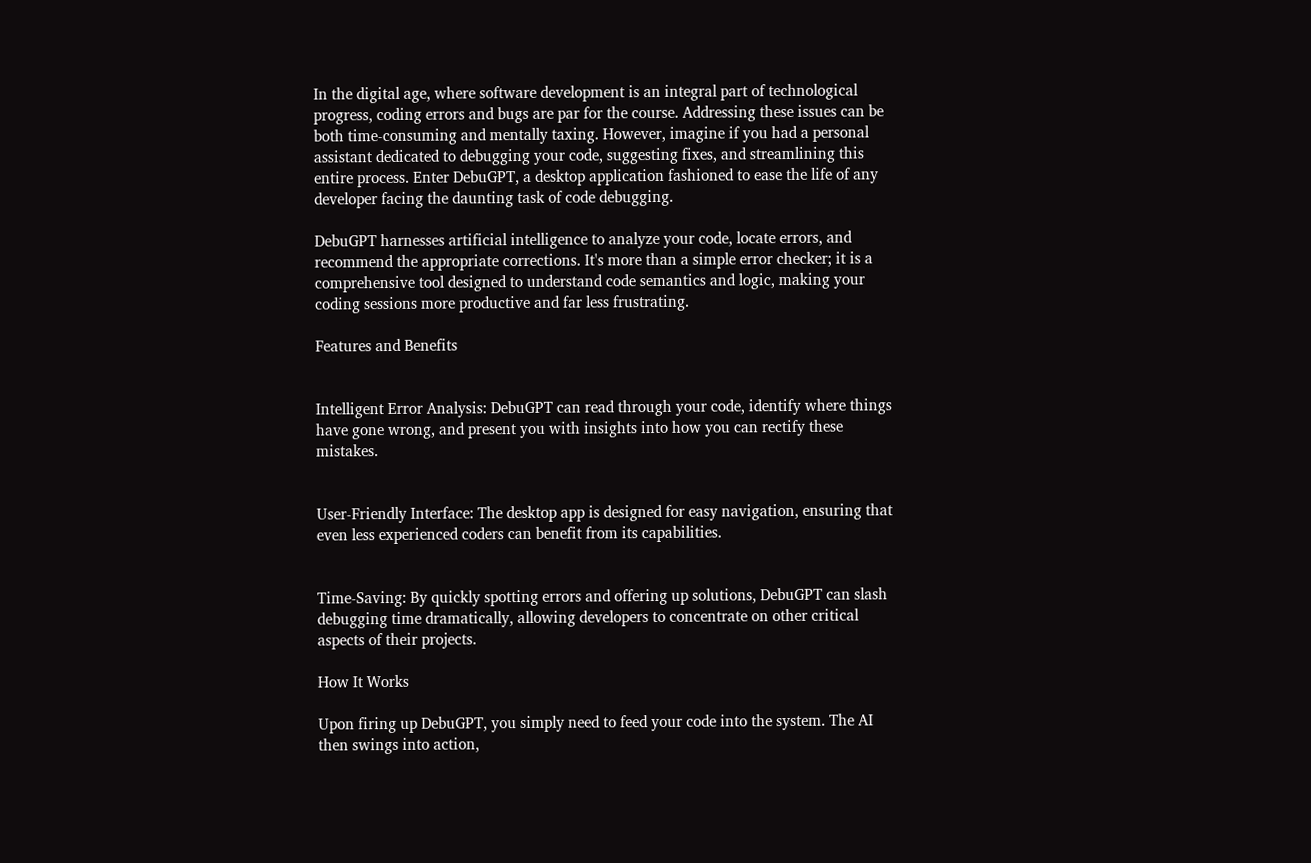In the digital age, where software development is an integral part of technological progress, coding errors and bugs are par for the course. Addressing these issues can be both time-consuming and mentally taxing. However, imagine if you had a personal assistant dedicated to debugging your code, suggesting fixes, and streamlining this entire process. Enter DebuGPT, a desktop application fashioned to ease the life of any developer facing the daunting task of code debugging.

DebuGPT harnesses artificial intelligence to analyze your code, locate errors, and recommend the appropriate corrections. It's more than a simple error checker; it is a comprehensive tool designed to understand code semantics and logic, making your coding sessions more productive and far less frustrating.

Features and Benefits


Intelligent Error Analysis: DebuGPT can read through your code, identify where things have gone wrong, and present you with insights into how you can rectify these mistakes.


User-Friendly Interface: The desktop app is designed for easy navigation, ensuring that even less experienced coders can benefit from its capabilities.


Time-Saving: By quickly spotting errors and offering up solutions, DebuGPT can slash debugging time dramatically, allowing developers to concentrate on other critical aspects of their projects.

How It Works

Upon firing up DebuGPT, you simply need to feed your code into the system. The AI then swings into action,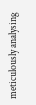meticulously analysing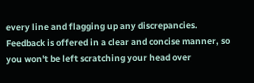every line and flagging up any discrepancies. Feedback is offered in a clear and concise manner, so you won't be left scratching your head over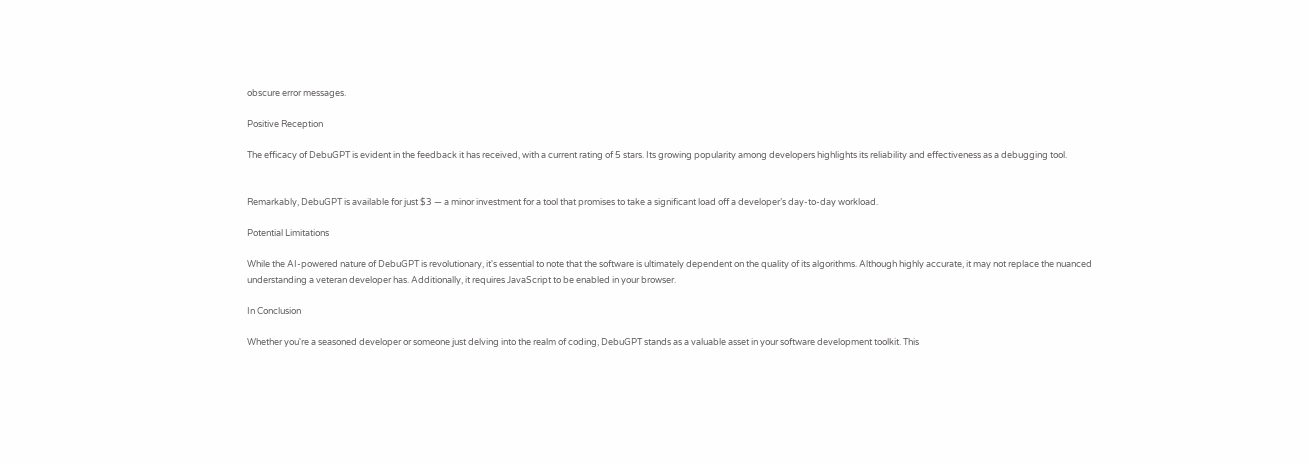obscure error messages.

Positive Reception

The efficacy of DebuGPT is evident in the feedback it has received, with a current rating of 5 stars. Its growing popularity among developers highlights its reliability and effectiveness as a debugging tool.


Remarkably, DebuGPT is available for just $3 — a minor investment for a tool that promises to take a significant load off a developer’s day-to-day workload.

Potential Limitations

While the AI-powered nature of DebuGPT is revolutionary, it's essential to note that the software is ultimately dependent on the quality of its algorithms. Although highly accurate, it may not replace the nuanced understanding a veteran developer has. Additionally, it requires JavaScript to be enabled in your browser.

In Conclusion

Whether you're a seasoned developer or someone just delving into the realm of coding, DebuGPT stands as a valuable asset in your software development toolkit. This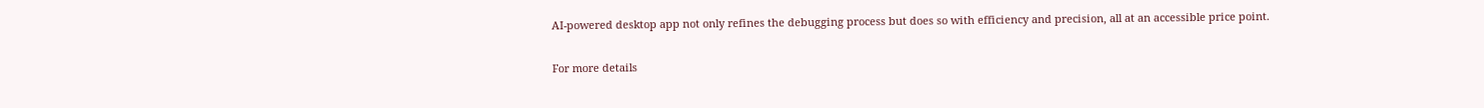AI-powered desktop app not only refines the debugging process but does so with efficiency and precision, all at an accessible price point.

For more details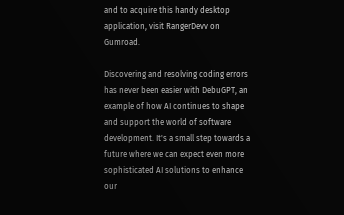and to acquire this handy desktop application, visit RangerDevv on Gumroad.

Discovering and resolving coding errors has never been easier with DebuGPT, an example of how AI continues to shape and support the world of software development. It's a small step towards a future where we can expect even more sophisticated AI solutions to enhance our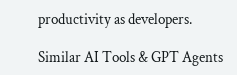productivity as developers.

Similar AI Tools & GPT Agents